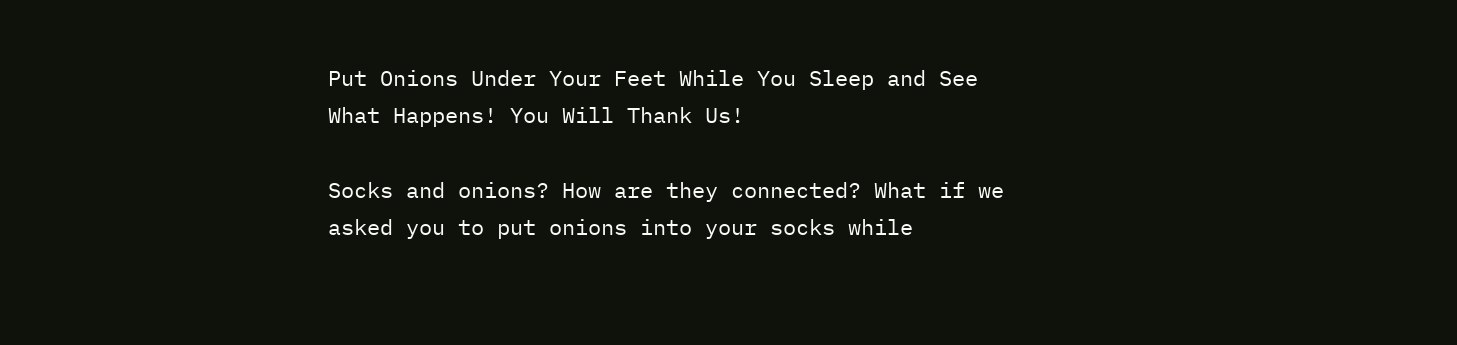Put Onions Under Your Feet While You Sleep and See What Happens! You Will Thank Us!

Socks and onions? How are they connected? What if we asked you to put onions into your socks while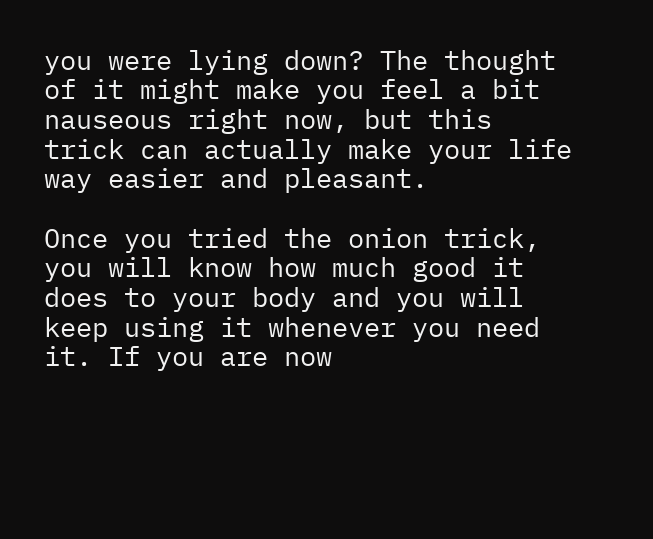you were lying down? The thought of it might make you feel a bit nauseous right now, but this trick can actually make your life way easier and pleasant.

Once you tried the onion trick, you will know how much good it does to your body and you will keep using it whenever you need it. If you are now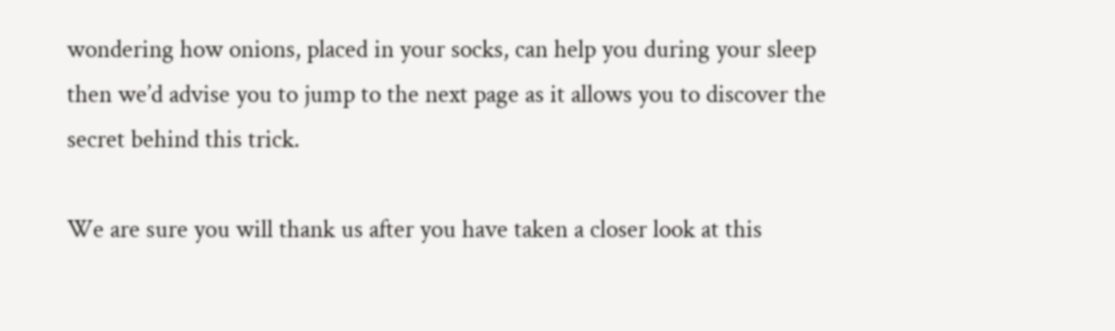wondering how onions, placed in your socks, can help you during your sleep then we’d advise you to jump to the next page as it allows you to discover the secret behind this trick.

We are sure you will thank us after you have taken a closer look at this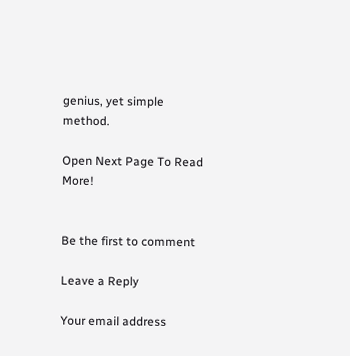genius, yet simple method.

Open Next Page To Read More!


Be the first to comment

Leave a Reply

Your email address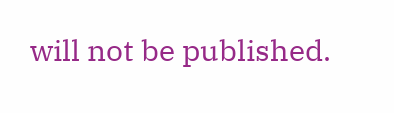will not be published.